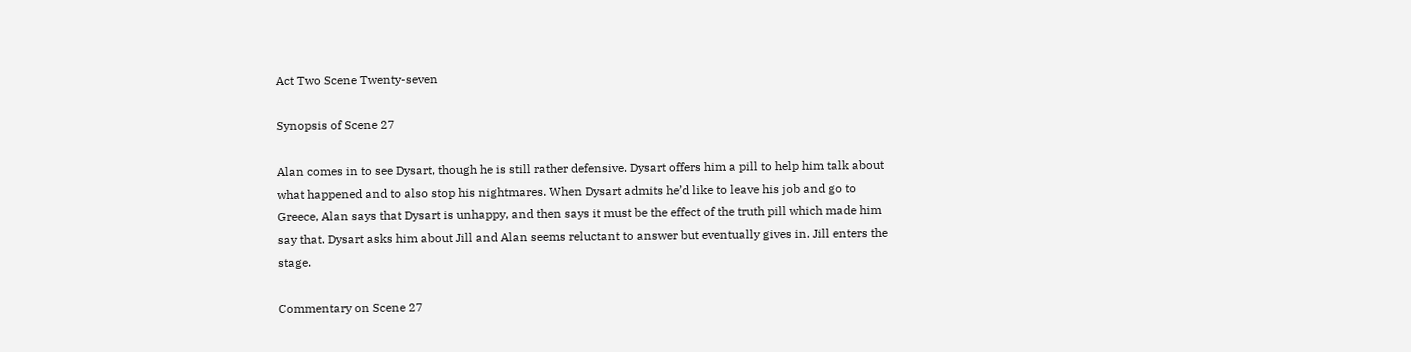Act Two Scene Twenty-seven

Synopsis of Scene 27

Alan comes in to see Dysart, though he is still rather defensive. Dysart offers him a pill to help him talk about what happened and to also stop his nightmares. When Dysart admits he’d like to leave his job and go to Greece, Alan says that Dysart is unhappy, and then says it must be the effect of the truth pill which made him say that. Dysart asks him about Jill and Alan seems reluctant to answer but eventually gives in. Jill enters the stage.

Commentary on Scene 27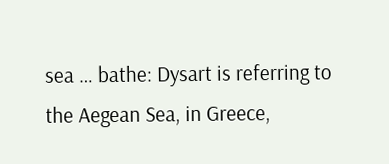sea … bathe: Dysart is referring to the Aegean Sea, in Greece,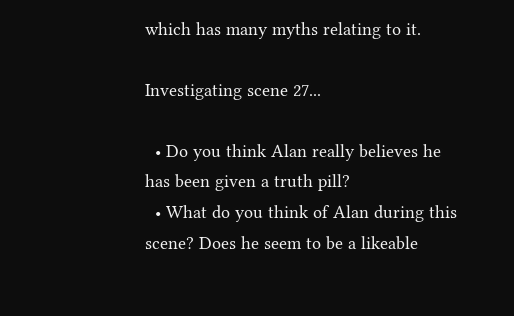which has many myths relating to it.

Investigating scene 27...

  • Do you think Alan really believes he has been given a truth pill?
  • What do you think of Alan during this scene? Does he seem to be a likeable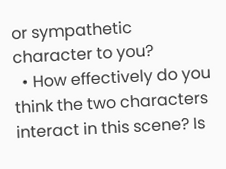or sympathetic character to you?
  • How effectively do you think the two characters interact in this scene? Is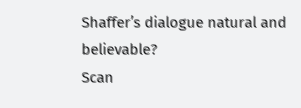Shaffer’s dialogue natural and believable?
Scan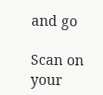and go

Scan on your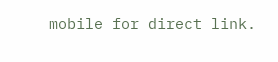mobile for direct link.